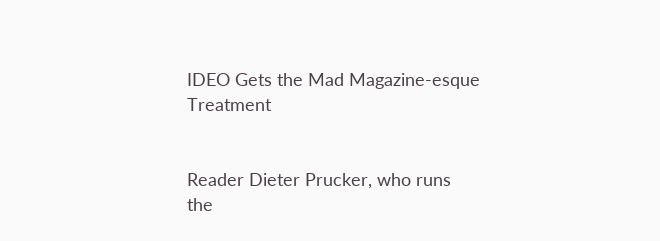IDEO Gets the Mad Magazine-esque Treatment


Reader Dieter Prucker, who runs the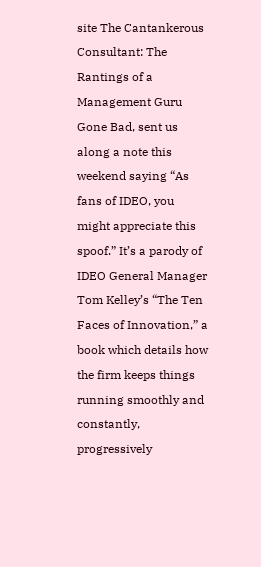site The Cantankerous Consultant: The Rantings of a Management Guru Gone Bad, sent us along a note this weekend saying “As fans of IDEO, you might appreciate this spoof.” It’s a parody of IDEO General Manager Tom Kelley’s “The Ten Faces of Innovation,” a book which details how the firm keeps things running smoothly and constantly, progressively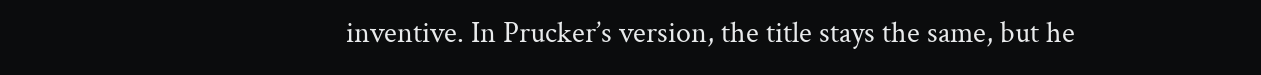inventive. In Prucker’s version, the title stays the same, but he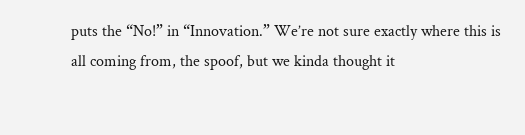puts the “No!” in “Innovation.” We’re not sure exactly where this is all coming from, the spoof, but we kinda thought it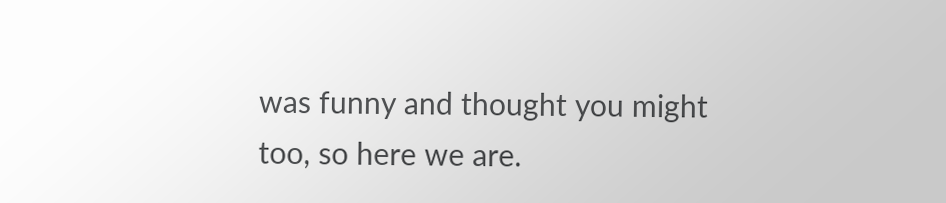was funny and thought you might too, so here we are.